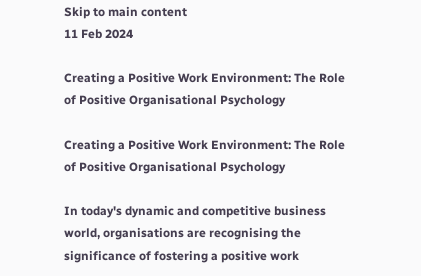Skip to main content
11 Feb 2024

Creating a Positive Work Environment: The Role of Positive Organisational Psychology

Creating a Positive Work Environment: The Role of Positive Organisational Psychology

In today's dynamic and competitive business world, organisations are recognising the significance of fostering a positive work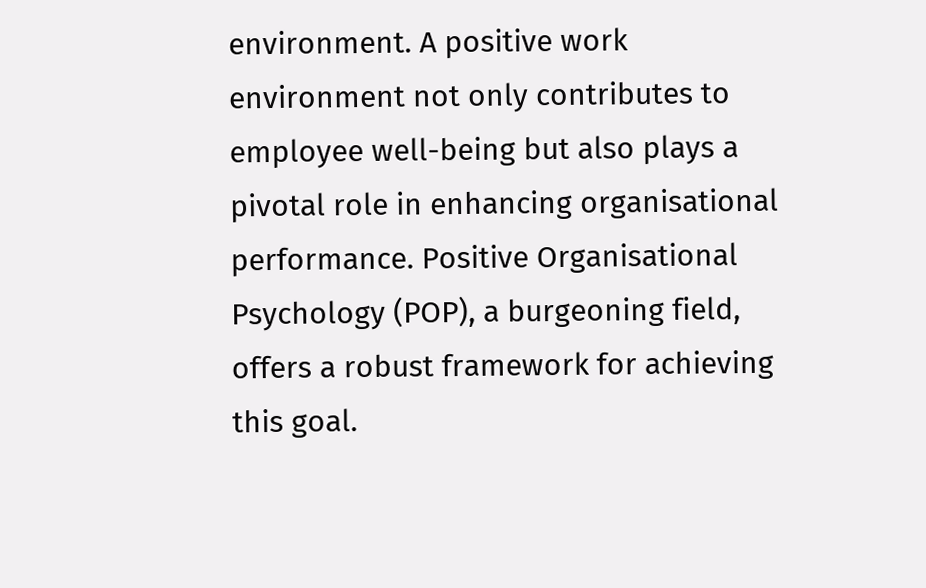environment. A positive work environment not only contributes to employee well-being but also plays a pivotal role in enhancing organisational performance. Positive Organisational Psychology (POP), a burgeoning field, offers a robust framework for achieving this goal.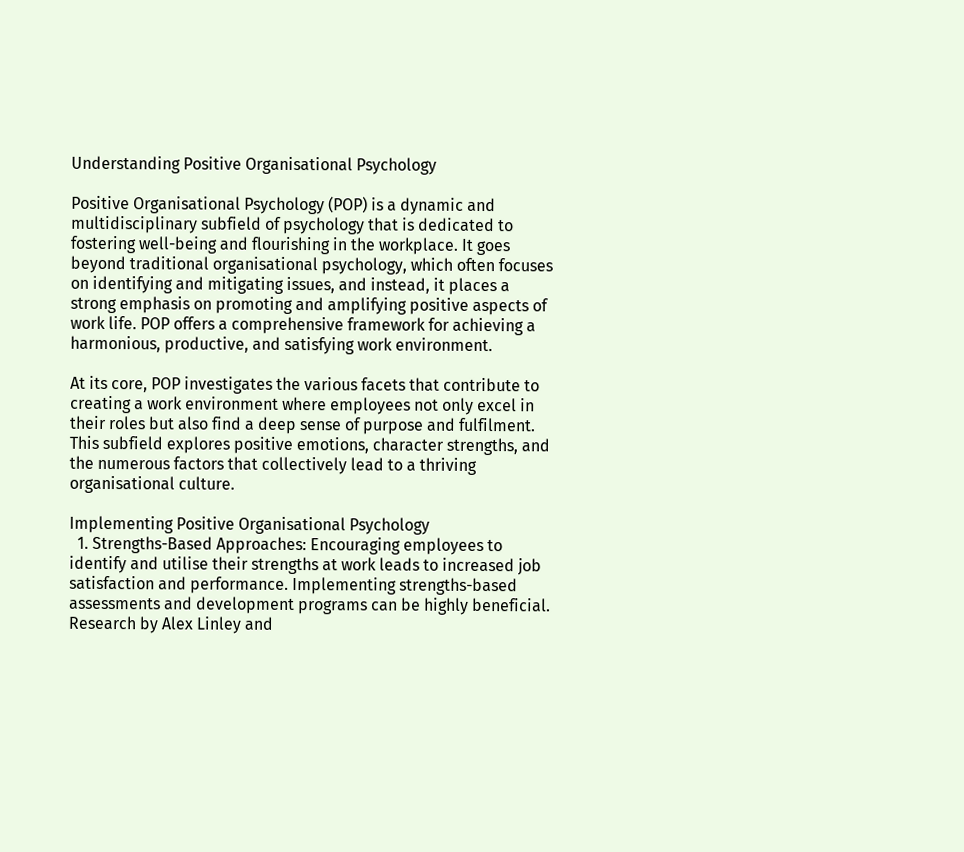Understanding Positive Organisational Psychology

Positive Organisational Psychology (POP) is a dynamic and multidisciplinary subfield of psychology that is dedicated to fostering well-being and flourishing in the workplace. It goes beyond traditional organisational psychology, which often focuses on identifying and mitigating issues, and instead, it places a strong emphasis on promoting and amplifying positive aspects of work life. POP offers a comprehensive framework for achieving a harmonious, productive, and satisfying work environment.

At its core, POP investigates the various facets that contribute to creating a work environment where employees not only excel in their roles but also find a deep sense of purpose and fulfilment. This subfield explores positive emotions, character strengths, and the numerous factors that collectively lead to a thriving organisational culture.

Implementing Positive Organisational Psychology
  1. Strengths-Based Approaches: Encouraging employees to identify and utilise their strengths at work leads to increased job satisfaction and performance. Implementing strengths-based assessments and development programs can be highly beneficial. Research by Alex Linley and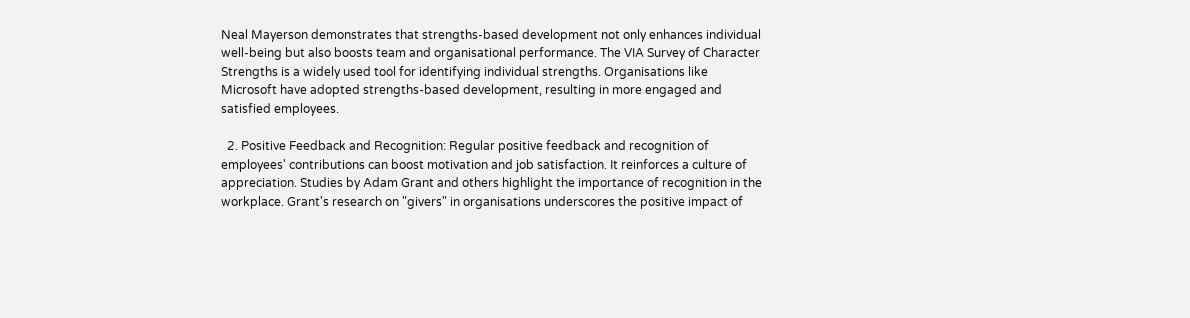Neal Mayerson demonstrates that strengths-based development not only enhances individual well-being but also boosts team and organisational performance. The VIA Survey of Character Strengths is a widely used tool for identifying individual strengths. Organisations like Microsoft have adopted strengths-based development, resulting in more engaged and satisfied employees.

  2. Positive Feedback and Recognition: Regular positive feedback and recognition of employees' contributions can boost motivation and job satisfaction. It reinforces a culture of appreciation. Studies by Adam Grant and others highlight the importance of recognition in the workplace. Grant's research on "givers" in organisations underscores the positive impact of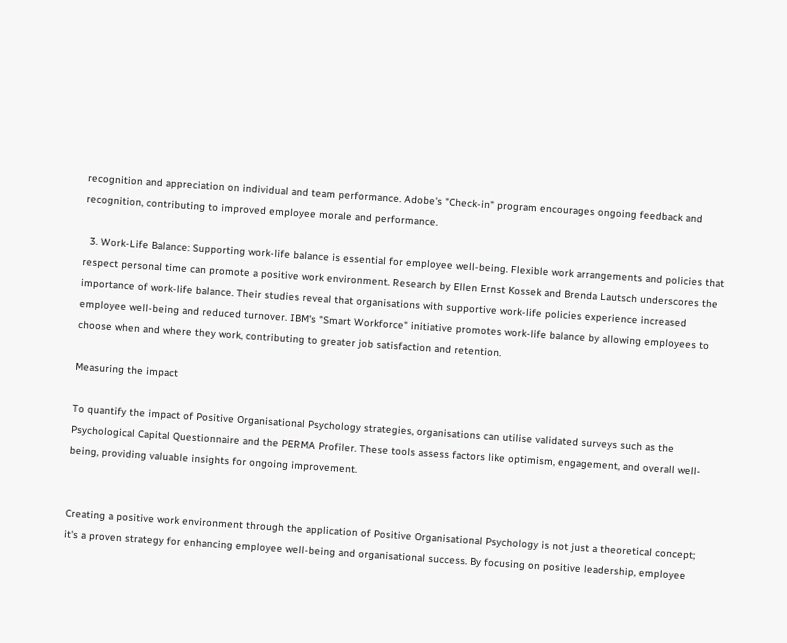recognition and appreciation on individual and team performance. Adobe's "Check-in" program encourages ongoing feedback and recognition, contributing to improved employee morale and performance.

  3. Work-Life Balance: Supporting work-life balance is essential for employee well-being. Flexible work arrangements and policies that respect personal time can promote a positive work environment. Research by Ellen Ernst Kossek and Brenda Lautsch underscores the importance of work-life balance. Their studies reveal that organisations with supportive work-life policies experience increased employee well-being and reduced turnover. IBM's "Smart Workforce" initiative promotes work-life balance by allowing employees to choose when and where they work, contributing to greater job satisfaction and retention.

Measuring the impact

To quantify the impact of Positive Organisational Psychology strategies, organisations can utilise validated surveys such as the Psychological Capital Questionnaire and the PERMA Profiler. These tools assess factors like optimism, engagement, and overall well-being, providing valuable insights for ongoing improvement.


Creating a positive work environment through the application of Positive Organisational Psychology is not just a theoretical concept; it's a proven strategy for enhancing employee well-being and organisational success. By focusing on positive leadership, employee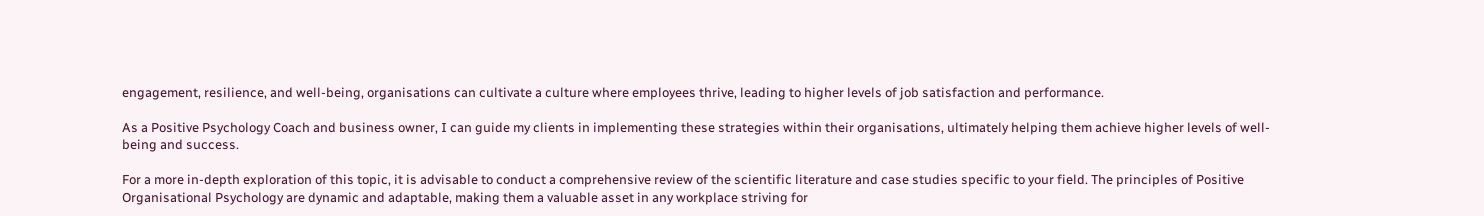engagement, resilience, and well-being, organisations can cultivate a culture where employees thrive, leading to higher levels of job satisfaction and performance.

As a Positive Psychology Coach and business owner, I can guide my clients in implementing these strategies within their organisations, ultimately helping them achieve higher levels of well-being and success.

For a more in-depth exploration of this topic, it is advisable to conduct a comprehensive review of the scientific literature and case studies specific to your field. The principles of Positive Organisational Psychology are dynamic and adaptable, making them a valuable asset in any workplace striving for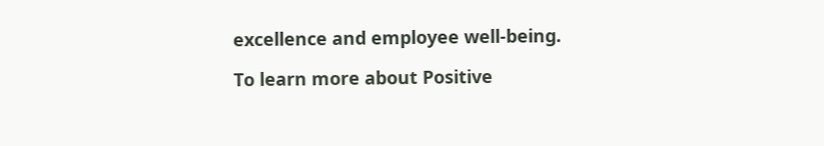excellence and employee well-being.

To learn more about Positive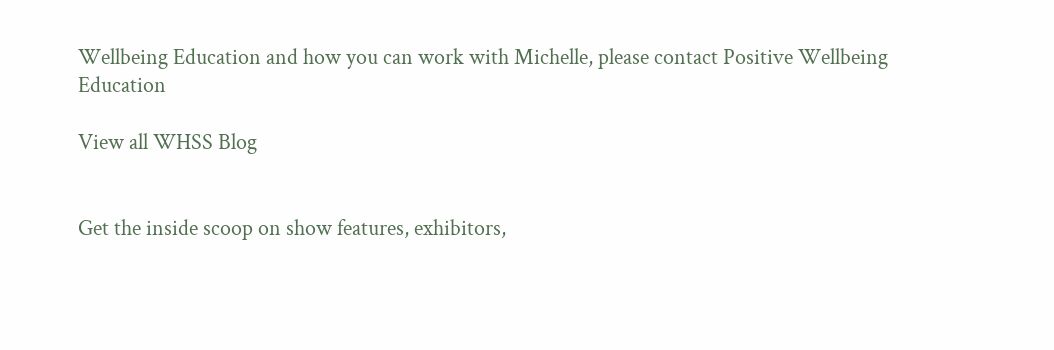Wellbeing Education and how you can work with Michelle, please contact Positive Wellbeing Education

View all WHSS Blog


Get the inside scoop on show features, exhibitors,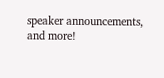speaker announcements, and more!